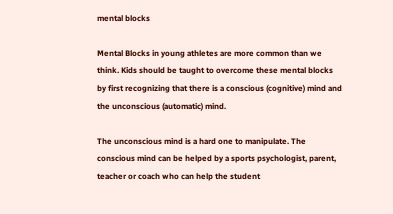mental blocks

Mental Blocks in young athletes are more common than we think. Kids should be taught to overcome these mental blocks by first recognizing that there is a conscious (cognitive) mind and the unconscious (automatic) mind.

The unconscious mind is a hard one to manipulate. The conscious mind can be helped by a sports psychologist, parent, teacher or coach who can help the student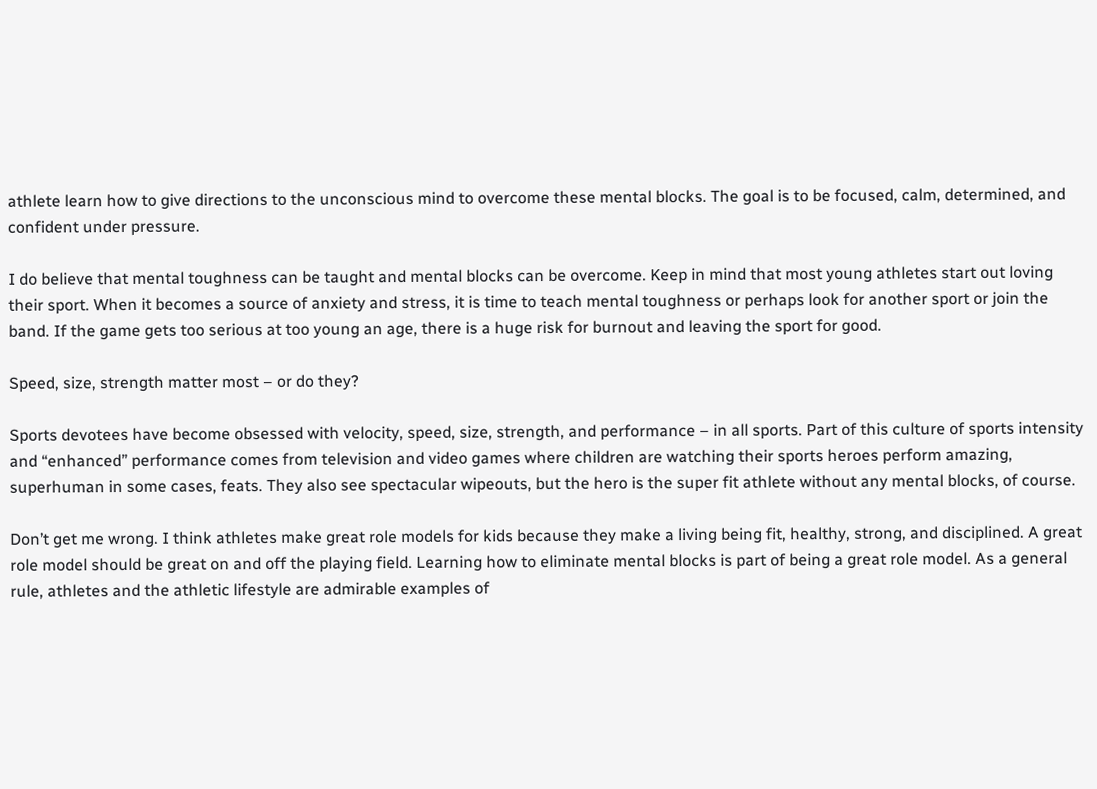athlete learn how to give directions to the unconscious mind to overcome these mental blocks. The goal is to be focused, calm, determined, and confident under pressure.

I do believe that mental toughness can be taught and mental blocks can be overcome. Keep in mind that most young athletes start out loving their sport. When it becomes a source of anxiety and stress, it is time to teach mental toughness or perhaps look for another sport or join the band. If the game gets too serious at too young an age, there is a huge risk for burnout and leaving the sport for good.

Speed, size, strength matter most – or do they?

Sports devotees have become obsessed with velocity, speed, size, strength, and performance – in all sports. Part of this culture of sports intensity and “enhanced” performance comes from television and video games where children are watching their sports heroes perform amazing, superhuman in some cases, feats. They also see spectacular wipeouts, but the hero is the super fit athlete without any mental blocks, of course.

Don’t get me wrong. I think athletes make great role models for kids because they make a living being fit, healthy, strong, and disciplined. A great role model should be great on and off the playing field. Learning how to eliminate mental blocks is part of being a great role model. As a general rule, athletes and the athletic lifestyle are admirable examples of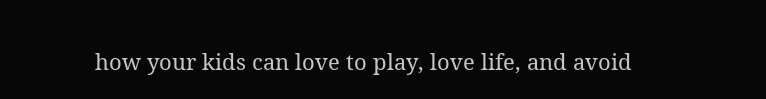how your kids can love to play, love life, and avoid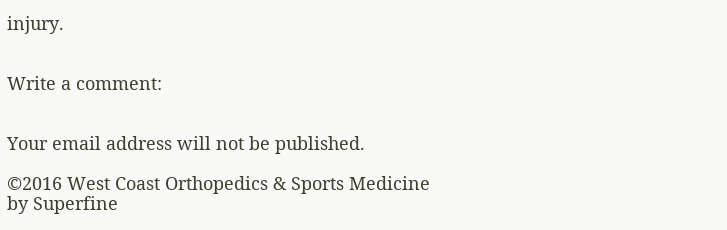injury.


Write a comment:


Your email address will not be published.

©2016 West Coast Orthopedics & Sports Medicine
by Superfine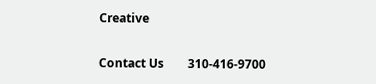Creative

Contact Us        310-416-9700